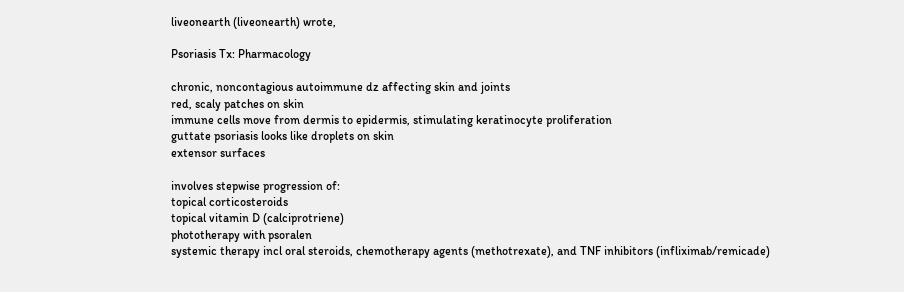liveonearth (liveonearth) wrote,

Psoriasis Tx: Pharmacology

chronic, noncontagious autoimmune dz affecting skin and joints
red, scaly patches on skin
immune cells move from dermis to epidermis, stimulating keratinocyte proliferation
guttate psoriasis looks like droplets on skin
extensor surfaces

involves stepwise progression of:
topical corticosteroids
topical vitamin D (calciprotriene)
phototherapy with psoralen
systemic therapy incl oral steroids, chemotherapy agents (methotrexate), and TNF inhibitors (infliximab/remicade)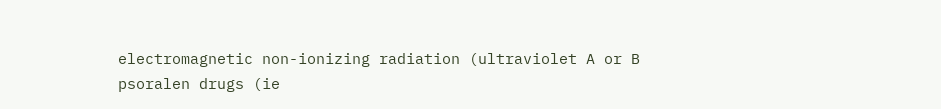electromagnetic non-ionizing radiation (ultraviolet A or B
psoralen drugs (ie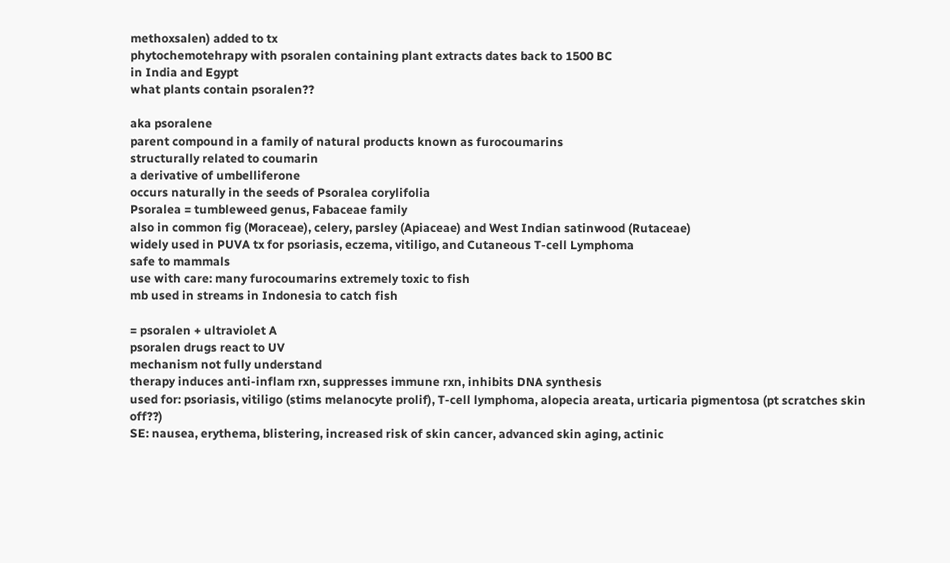methoxsalen) added to tx
phytochemotehrapy with psoralen containing plant extracts dates back to 1500 BC
in India and Egypt
what plants contain psoralen??

aka psoralene
parent compound in a family of natural products known as furocoumarins
structurally related to coumarin
a derivative of umbelliferone
occurs naturally in the seeds of Psoralea corylifolia
Psoralea = tumbleweed genus, Fabaceae family
also in common fig (Moraceae), celery, parsley (Apiaceae) and West Indian satinwood (Rutaceae)
widely used in PUVA tx for psoriasis, eczema, vitiligo, and Cutaneous T-cell Lymphoma
safe to mammals
use with care: many furocoumarins extremely toxic to fish
mb used in streams in Indonesia to catch fish

= psoralen + ultraviolet A
psoralen drugs react to UV
mechanism not fully understand
therapy induces anti-inflam rxn, suppresses immune rxn, inhibits DNA synthesis
used for: psoriasis, vitiligo (stims melanocyte prolif), T-cell lymphoma, alopecia areata, urticaria pigmentosa (pt scratches skin off??)
SE: nausea, erythema, blistering, increased risk of skin cancer, advanced skin aging, actinic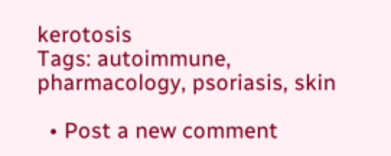kerotosis
Tags: autoimmune, pharmacology, psoriasis, skin

  • Post a new comment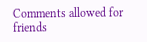Comments allowed for friends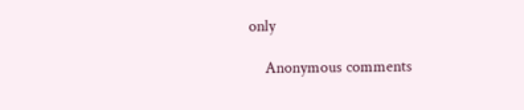only

    Anonymous comments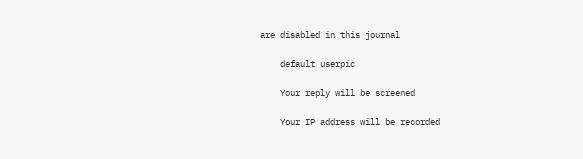are disabled in this journal

    default userpic

    Your reply will be screened

    Your IP address will be recorded